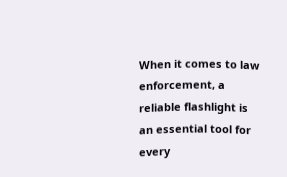When it comes to law enforcement, a reliable flashlight is an essential tool for every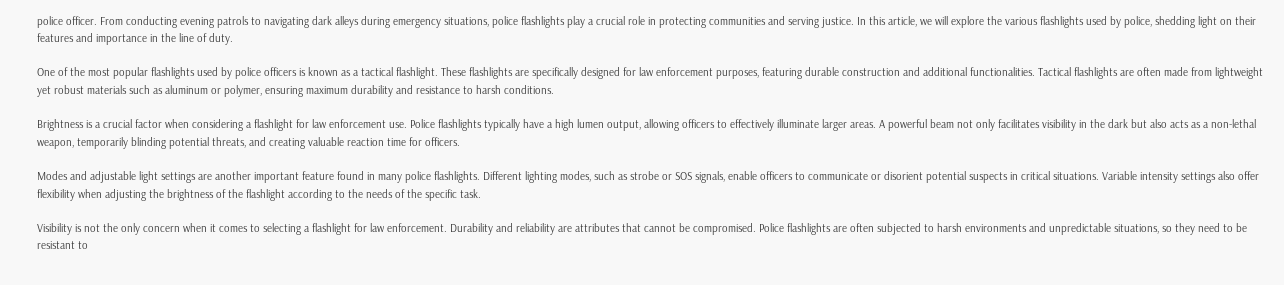police officer. From conducting evening patrols to navigating dark alleys during emergency situations, police flashlights play a crucial role in protecting communities and serving justice. In this article, we will explore the various flashlights used by police, shedding light on their features and importance in the line of duty.

One of the most popular flashlights used by police officers is known as a tactical flashlight. These flashlights are specifically designed for law enforcement purposes, featuring durable construction and additional functionalities. Tactical flashlights are often made from lightweight yet robust materials such as aluminum or polymer, ensuring maximum durability and resistance to harsh conditions.

Brightness is a crucial factor when considering a flashlight for law enforcement use. Police flashlights typically have a high lumen output, allowing officers to effectively illuminate larger areas. A powerful beam not only facilitates visibility in the dark but also acts as a non-lethal weapon, temporarily blinding potential threats, and creating valuable reaction time for officers.

Modes and adjustable light settings are another important feature found in many police flashlights. Different lighting modes, such as strobe or SOS signals, enable officers to communicate or disorient potential suspects in critical situations. Variable intensity settings also offer flexibility when adjusting the brightness of the flashlight according to the needs of the specific task.

Visibility is not the only concern when it comes to selecting a flashlight for law enforcement. Durability and reliability are attributes that cannot be compromised. Police flashlights are often subjected to harsh environments and unpredictable situations, so they need to be resistant to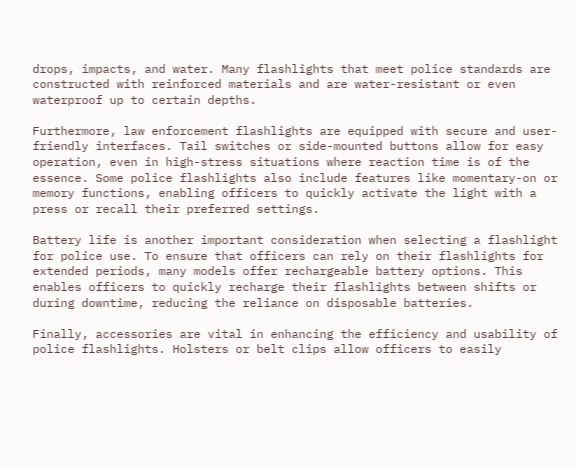drops, impacts, and water. Many flashlights that meet police standards are constructed with reinforced materials and are water-resistant or even waterproof up to certain depths.

Furthermore, law enforcement flashlights are equipped with secure and user-friendly interfaces. Tail switches or side-mounted buttons allow for easy operation, even in high-stress situations where reaction time is of the essence. Some police flashlights also include features like momentary-on or memory functions, enabling officers to quickly activate the light with a press or recall their preferred settings.

Battery life is another important consideration when selecting a flashlight for police use. To ensure that officers can rely on their flashlights for extended periods, many models offer rechargeable battery options. This enables officers to quickly recharge their flashlights between shifts or during downtime, reducing the reliance on disposable batteries.

Finally, accessories are vital in enhancing the efficiency and usability of police flashlights. Holsters or belt clips allow officers to easily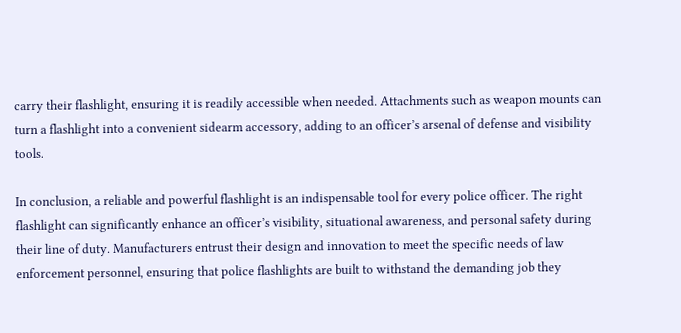carry their flashlight, ensuring it is readily accessible when needed. Attachments such as weapon mounts can turn a flashlight into a convenient sidearm accessory, adding to an officer’s arsenal of defense and visibility tools.

In conclusion, a reliable and powerful flashlight is an indispensable tool for every police officer. The right flashlight can significantly enhance an officer’s visibility, situational awareness, and personal safety during their line of duty. Manufacturers entrust their design and innovation to meet the specific needs of law enforcement personnel, ensuring that police flashlights are built to withstand the demanding job they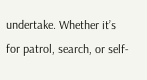undertake. Whether it’s for patrol, search, or self-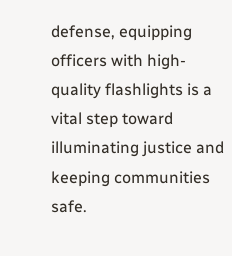defense, equipping officers with high-quality flashlights is a vital step toward illuminating justice and keeping communities safe.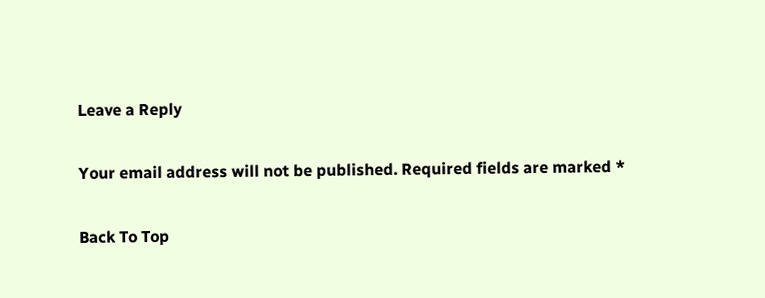Leave a Reply

Your email address will not be published. Required fields are marked *

Back To Top